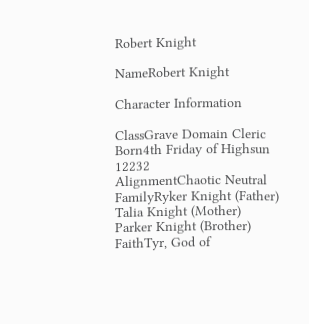Robert Knight

NameRobert Knight

Character Information

ClassGrave Domain Cleric
Born4th Friday of Highsun 12232
AlignmentChaotic Neutral
FamilyRyker Knight (Father)
Talia Knight (Mother)
Parker Knight (Brother)
FaithTyr, God of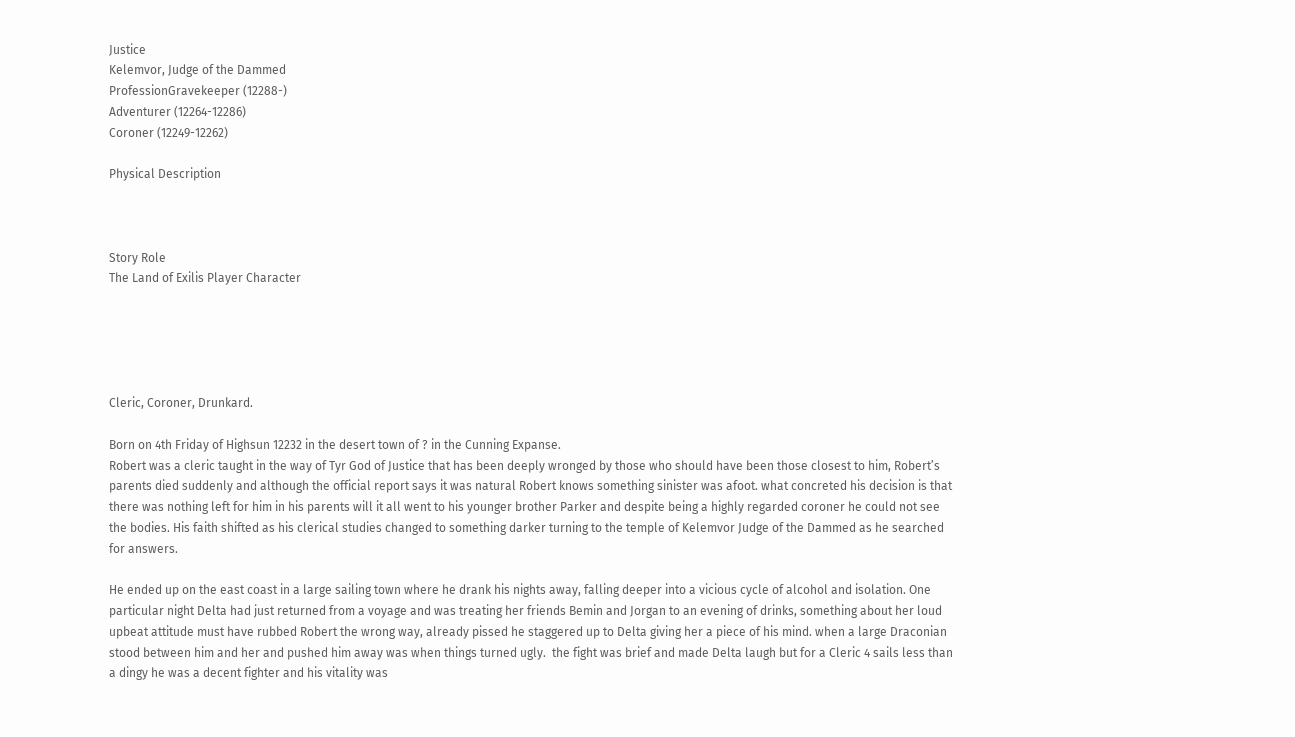Justice
Kelemvor, Judge of the Dammed
ProfessionGravekeeper (12288-)
Adventurer (12264-12286)
Coroner (12249-12262)

Physical Description



Story Role
The Land of Exilis Player Character





Cleric, Coroner, Drunkard.

Born on 4th Friday of Highsun 12232 in the desert town of ? in the Cunning Expanse.
Robert was a cleric taught in the way of Tyr God of Justice that has been deeply wronged by those who should have been those closest to him, Robert’s parents died suddenly and although the official report says it was natural Robert knows something sinister was afoot. what concreted his decision is that there was nothing left for him in his parents will it all went to his younger brother Parker and despite being a highly regarded coroner he could not see the bodies. His faith shifted as his clerical studies changed to something darker turning to the temple of Kelemvor Judge of the Dammed as he searched for answers.

He ended up on the east coast in a large sailing town where he drank his nights away, falling deeper into a vicious cycle of alcohol and isolation. One particular night Delta had just returned from a voyage and was treating her friends Bemin and Jorgan to an evening of drinks, something about her loud upbeat attitude must have rubbed Robert the wrong way, already pissed he staggered up to Delta giving her a piece of his mind. when a large Draconian stood between him and her and pushed him away was when things turned ugly.  the fight was brief and made Delta laugh but for a Cleric 4 sails less than a dingy he was a decent fighter and his vitality was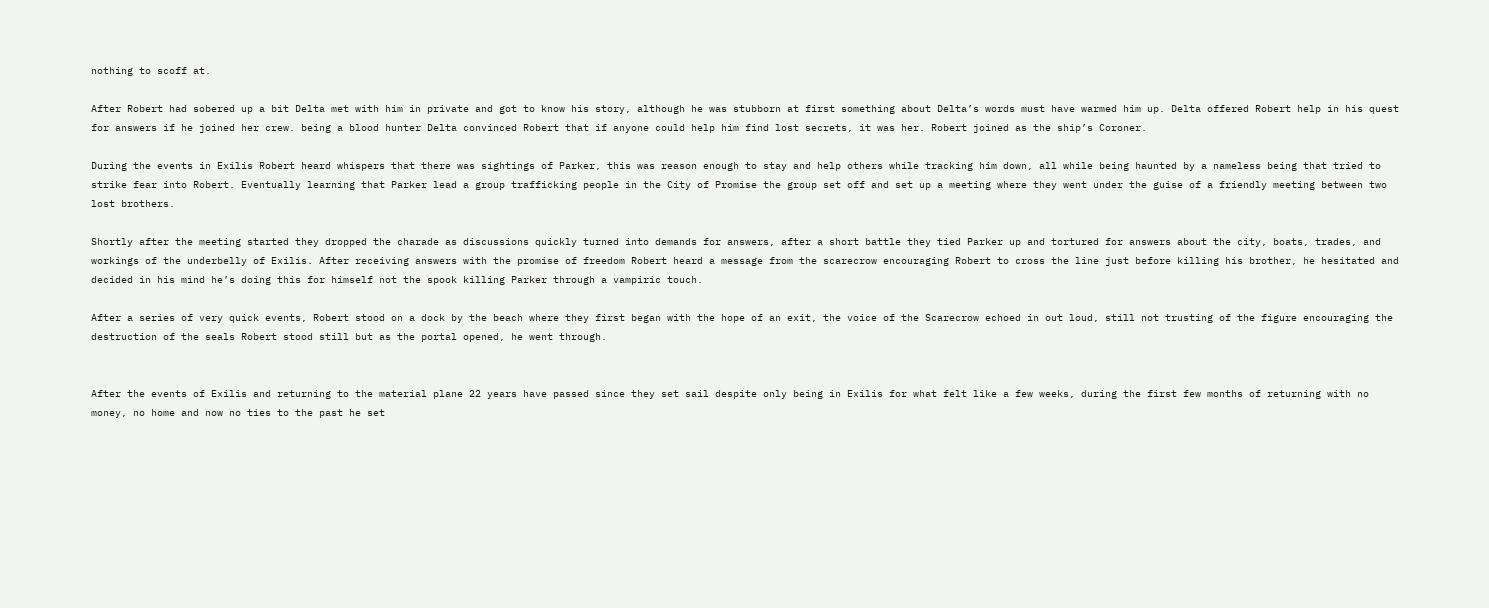nothing to scoff at.

After Robert had sobered up a bit Delta met with him in private and got to know his story, although he was stubborn at first something about Delta’s words must have warmed him up. Delta offered Robert help in his quest for answers if he joined her crew. being a blood hunter Delta convinced Robert that if anyone could help him find lost secrets, it was her. Robert joined as the ship’s Coroner.

During the events in Exilis Robert heard whispers that there was sightings of Parker, this was reason enough to stay and help others while tracking him down, all while being haunted by a nameless being that tried to strike fear into Robert. Eventually learning that Parker lead a group trafficking people in the City of Promise the group set off and set up a meeting where they went under the guise of a friendly meeting between two lost brothers.

Shortly after the meeting started they dropped the charade as discussions quickly turned into demands for answers, after a short battle they tied Parker up and tortured for answers about the city, boats, trades, and workings of the underbelly of Exilis. After receiving answers with the promise of freedom Robert heard a message from the scarecrow encouraging Robert to cross the line just before killing his brother, he hesitated and decided in his mind he’s doing this for himself not the spook killing Parker through a vampiric touch.

After a series of very quick events, Robert stood on a dock by the beach where they first began with the hope of an exit, the voice of the Scarecrow echoed in out loud, still not trusting of the figure encouraging the destruction of the seals Robert stood still but as the portal opened, he went through.


After the events of Exilis and returning to the material plane 22 years have passed since they set sail despite only being in Exilis for what felt like a few weeks, during the first few months of returning with no money, no home and now no ties to the past he set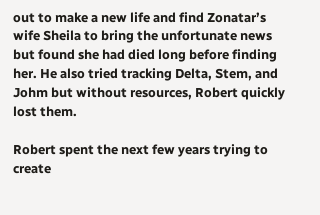out to make a new life and find Zonatar’s wife Sheila to bring the unfortunate news but found she had died long before finding her. He also tried tracking Delta, Stem, and Johm but without resources, Robert quickly lost them.

Robert spent the next few years trying to create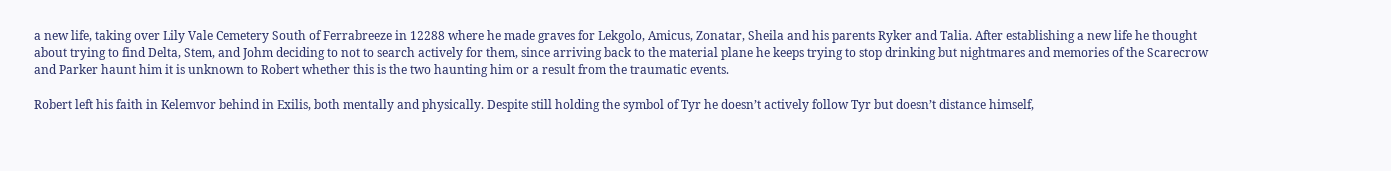a new life, taking over Lily Vale Cemetery South of Ferrabreeze in 12288 where he made graves for Lekgolo, Amicus, Zonatar, Sheila and his parents Ryker and Talia. After establishing a new life he thought about trying to find Delta, Stem, and Johm deciding to not to search actively for them, since arriving back to the material plane he keeps trying to stop drinking but nightmares and memories of the Scarecrow and Parker haunt him it is unknown to Robert whether this is the two haunting him or a result from the traumatic events.

Robert left his faith in Kelemvor behind in Exilis, both mentally and physically. Despite still holding the symbol of Tyr he doesn’t actively follow Tyr but doesn’t distance himself,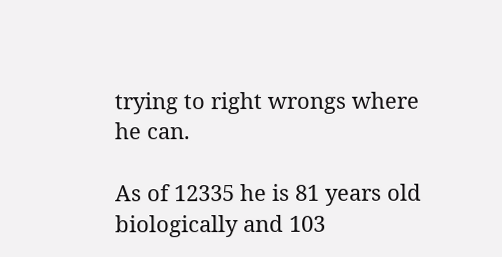trying to right wrongs where he can.

As of 12335 he is 81 years old biologically and 103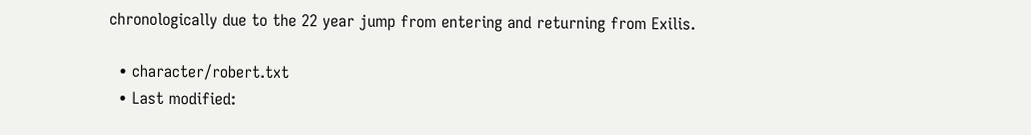chronologically due to the 22 year jump from entering and returning from Exilis.

  • character/robert.txt
  • Last modified: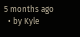5 months ago
  • by Kyle